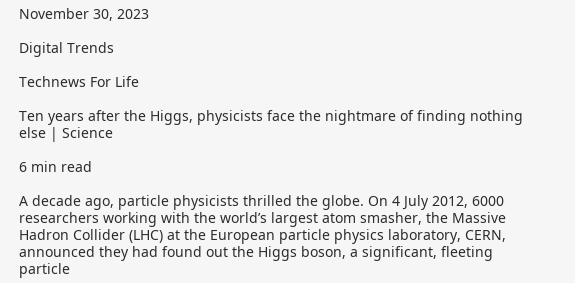November 30, 2023

Digital Trends

Technews For Life

Ten years after the Higgs, physicists face the nightmare of finding nothing else | Science

6 min read

A decade ago, particle physicists thrilled the globe. On 4 July 2012, 6000 researchers working with the world’s largest atom smasher, the Massive Hadron Collider (LHC) at the European particle physics laboratory, CERN, announced they had found out the Higgs boson, a significant, fleeting particle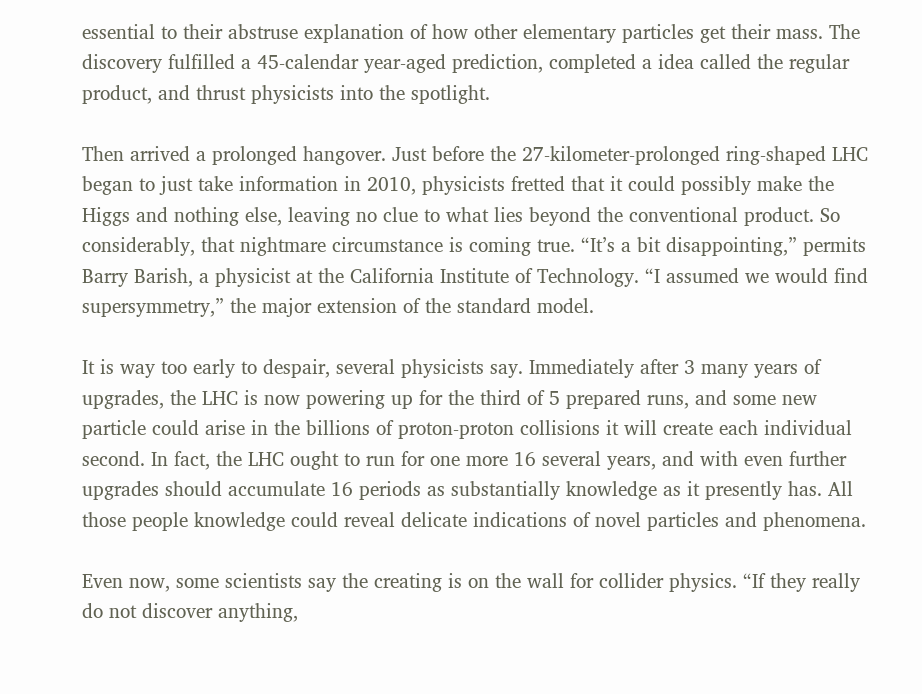essential to their abstruse explanation of how other elementary particles get their mass. The discovery fulfilled a 45-calendar year-aged prediction, completed a idea called the regular product, and thrust physicists into the spotlight.

Then arrived a prolonged hangover. Just before the 27-kilometer-prolonged ring-shaped LHC began to just take information in 2010, physicists fretted that it could possibly make the Higgs and nothing else, leaving no clue to what lies beyond the conventional product. So considerably, that nightmare circumstance is coming true. “It’s a bit disappointing,” permits Barry Barish, a physicist at the California Institute of Technology. “I assumed we would find supersymmetry,” the major extension of the standard model.

It is way too early to despair, several physicists say. Immediately after 3 many years of upgrades, the LHC is now powering up for the third of 5 prepared runs, and some new particle could arise in the billions of proton-proton collisions it will create each individual second. In fact, the LHC ought to run for one more 16 several years, and with even further upgrades should accumulate 16 periods as substantially knowledge as it presently has. All those people knowledge could reveal delicate indications of novel particles and phenomena.

Even now, some scientists say the creating is on the wall for collider physics. “If they really do not discover anything,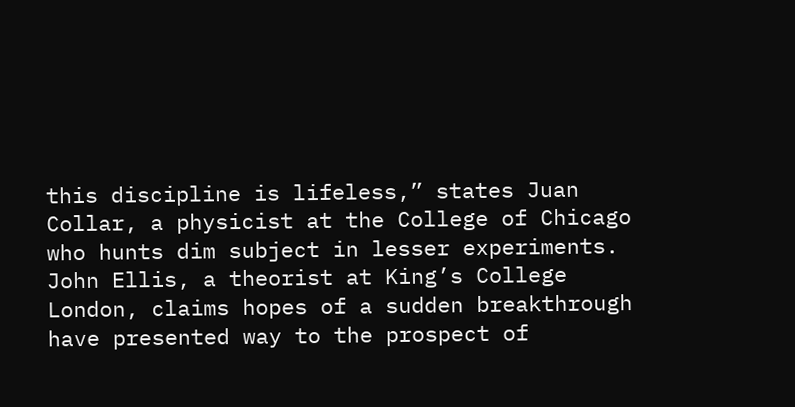this discipline is lifeless,” states Juan Collar, a physicist at the College of Chicago who hunts dim subject in lesser experiments. John Ellis, a theorist at King’s College London, claims hopes of a sudden breakthrough have presented way to the prospect of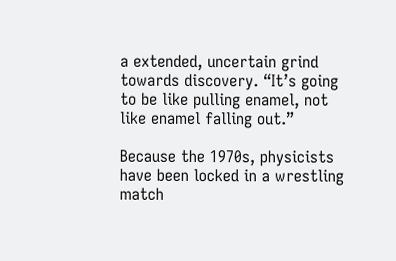a extended, uncertain grind towards discovery. “It’s going to be like pulling enamel, not like enamel falling out.”

Because the 1970s, physicists have been locked in a wrestling match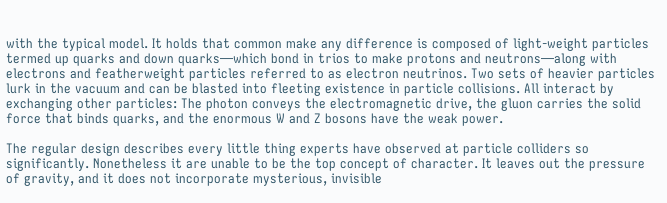with the typical model. It holds that common make any difference is composed of light-weight particles termed up quarks and down quarks—which bond in trios to make protons and neutrons—along with electrons and featherweight particles referred to as electron neutrinos. Two sets of heavier particles lurk in the vacuum and can be blasted into fleeting existence in particle collisions. All interact by exchanging other particles: The photon conveys the electromagnetic drive, the gluon carries the solid force that binds quarks, and the enormous W and Z bosons have the weak power.

The regular design describes every little thing experts have observed at particle colliders so significantly. Nonetheless it are unable to be the top concept of character. It leaves out the pressure of gravity, and it does not incorporate mysterious, invisible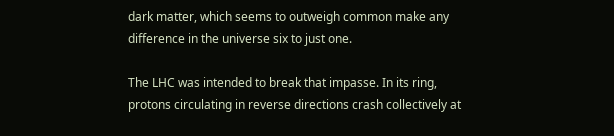dark matter, which seems to outweigh common make any difference in the universe six to just one.

The LHC was intended to break that impasse. In its ring, protons circulating in reverse directions crash collectively at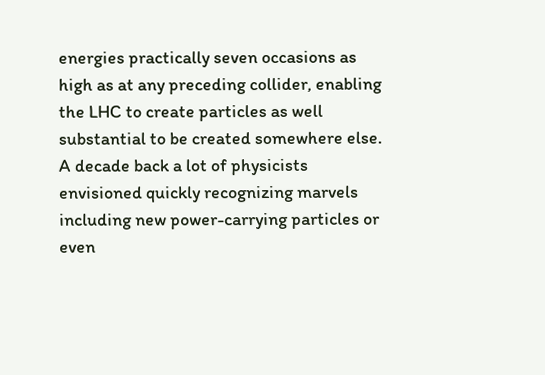energies practically seven occasions as high as at any preceding collider, enabling the LHC to create particles as well substantial to be created somewhere else. A decade back a lot of physicists envisioned quickly recognizing marvels including new power-carrying particles or even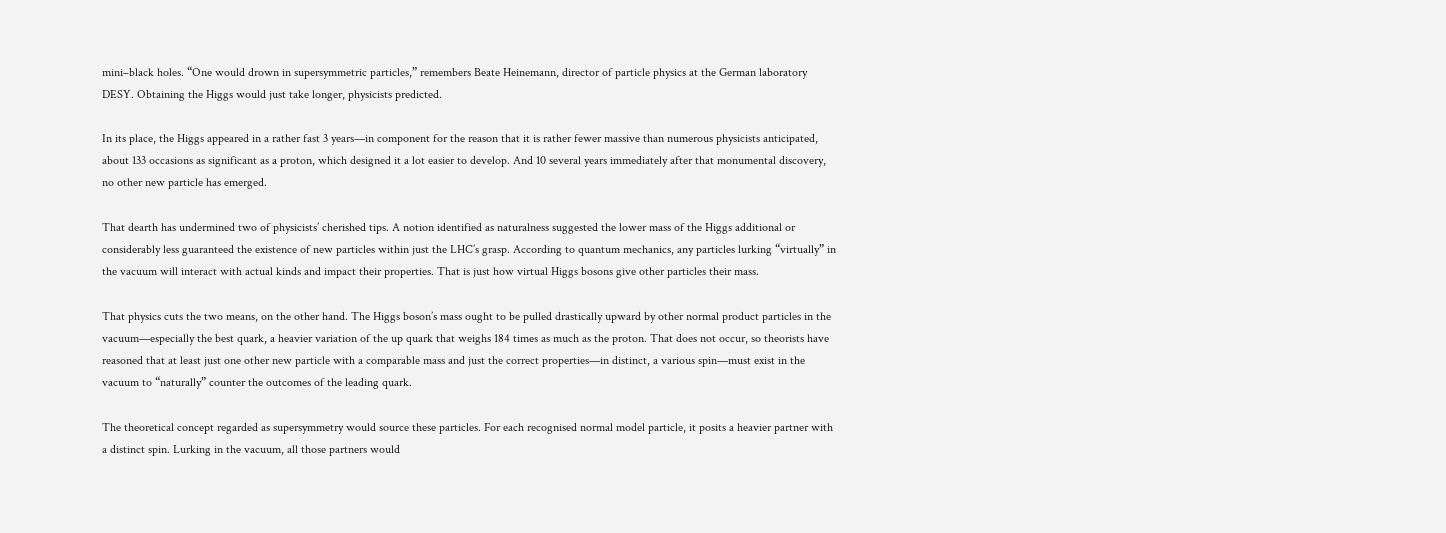mini–black holes. “One would drown in supersymmetric particles,” remembers Beate Heinemann, director of particle physics at the German laboratory DESY. Obtaining the Higgs would just take longer, physicists predicted.

In its place, the Higgs appeared in a rather fast 3 years—in component for the reason that it is rather fewer massive than numerous physicists anticipated, about 133 occasions as significant as a proton, which designed it a lot easier to develop. And 10 several years immediately after that monumental discovery, no other new particle has emerged.

That dearth has undermined two of physicists’ cherished tips. A notion identified as naturalness suggested the lower mass of the Higgs additional or considerably less guaranteed the existence of new particles within just the LHC’s grasp. According to quantum mechanics, any particles lurking “virtually” in the vacuum will interact with actual kinds and impact their properties. That is just how virtual Higgs bosons give other particles their mass.

That physics cuts the two means, on the other hand. The Higgs boson’s mass ought to be pulled drastically upward by other normal product particles in the vacuum—especially the best quark, a heavier variation of the up quark that weighs 184 times as much as the proton. That does not occur, so theorists have reasoned that at least just one other new particle with a comparable mass and just the correct properties—in distinct, a various spin—must exist in the vacuum to “naturally” counter the outcomes of the leading quark.

The theoretical concept regarded as supersymmetry would source these particles. For each recognised normal model particle, it posits a heavier partner with a distinct spin. Lurking in the vacuum, all those partners would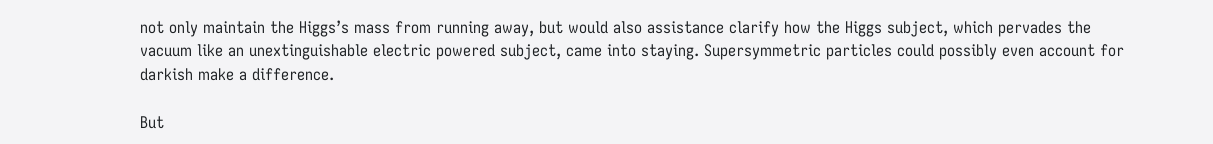not only maintain the Higgs’s mass from running away, but would also assistance clarify how the Higgs subject, which pervades the vacuum like an unextinguishable electric powered subject, came into staying. Supersymmetric particles could possibly even account for darkish make a difference.

But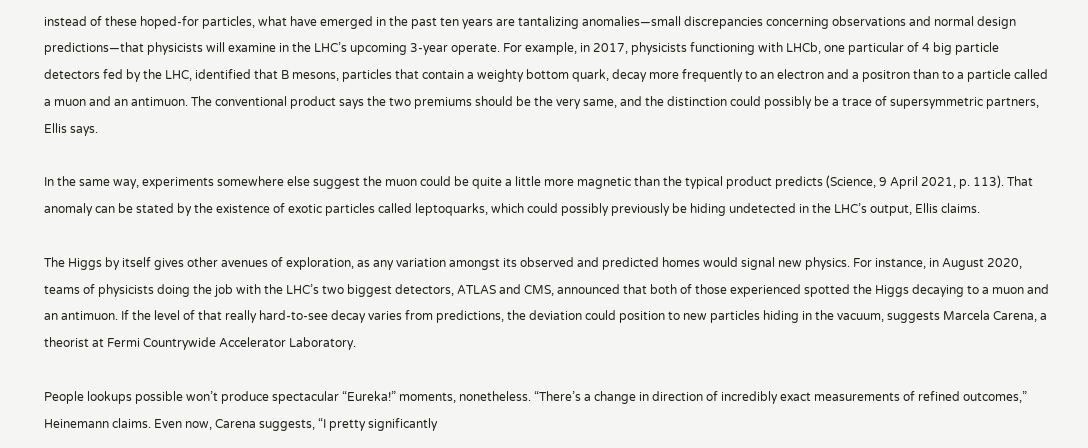instead of these hoped-for particles, what have emerged in the past ten years are tantalizing anomalies—small discrepancies concerning observations and normal design predictions—that physicists will examine in the LHC’s upcoming 3-year operate. For example, in 2017, physicists functioning with LHCb, one particular of 4 big particle detectors fed by the LHC, identified that B mesons, particles that contain a weighty bottom quark, decay more frequently to an electron and a positron than to a particle called a muon and an antimuon. The conventional product says the two premiums should be the very same, and the distinction could possibly be a trace of supersymmetric partners, Ellis says.

In the same way, experiments somewhere else suggest the muon could be quite a little more magnetic than the typical product predicts (Science, 9 April 2021, p. 113). That anomaly can be stated by the existence of exotic particles called leptoquarks, which could possibly previously be hiding undetected in the LHC’s output, Ellis claims.

The Higgs by itself gives other avenues of exploration, as any variation amongst its observed and predicted homes would signal new physics. For instance, in August 2020, teams of physicists doing the job with the LHC’s two biggest detectors, ATLAS and CMS, announced that both of those experienced spotted the Higgs decaying to a muon and an antimuon. If the level of that really hard-to-see decay varies from predictions, the deviation could position to new particles hiding in the vacuum, suggests Marcela Carena, a theorist at Fermi Countrywide Accelerator Laboratory.

People lookups possible won’t produce spectacular “Eureka!” moments, nonetheless. “There’s a change in direction of incredibly exact measurements of refined outcomes,” Heinemann claims. Even now, Carena suggests, “I pretty significantly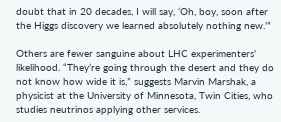doubt that in 20 decades, I will say, ‘Oh, boy, soon after the Higgs discovery we learned absolutely nothing new.’”

Others are fewer sanguine about LHC experimenters’ likelihood. “They’re going through the desert and they do not know how wide it is,” suggests Marvin Marshak, a physicist at the University of Minnesota, Twin Cities, who studies neutrinos applying other services.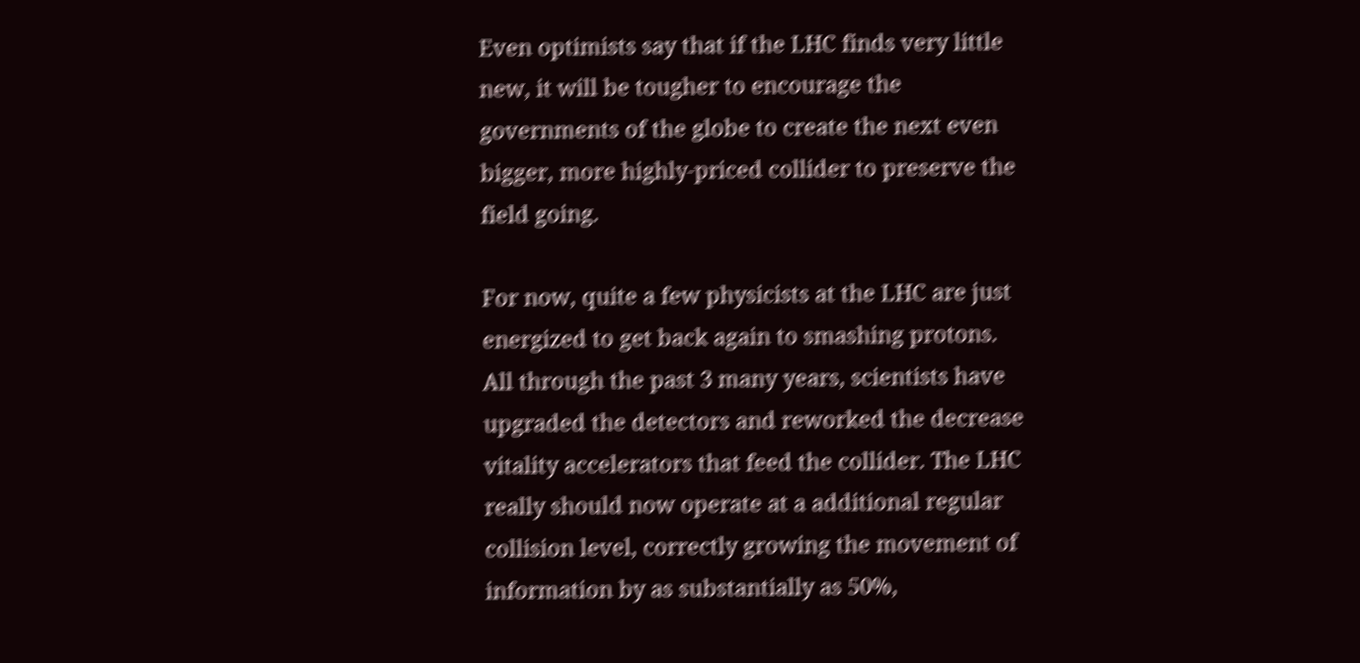Even optimists say that if the LHC finds very little new, it will be tougher to encourage the governments of the globe to create the next even bigger, more highly-priced collider to preserve the field going.

For now, quite a few physicists at the LHC are just energized to get back again to smashing protons. All through the past 3 many years, scientists have upgraded the detectors and reworked the decrease vitality accelerators that feed the collider. The LHC really should now operate at a additional regular collision level, correctly growing the movement of information by as substantially as 50%,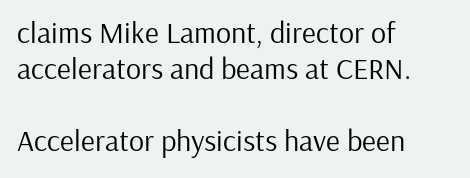claims Mike Lamont, director of accelerators and beams at CERN.

Accelerator physicists have been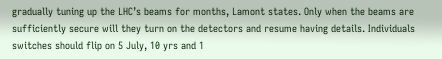gradually tuning up the LHC’s beams for months, Lamont states. Only when the beams are sufficiently secure will they turn on the detectors and resume having details. Individuals switches should flip on 5 July, 10 yrs and 1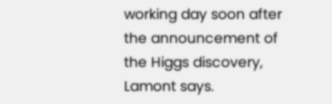working day soon after the announcement of the Higgs discovery, Lamont says.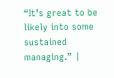“It’s great to be likely into some sustained managing.” |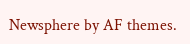Newsphere by AF themes.